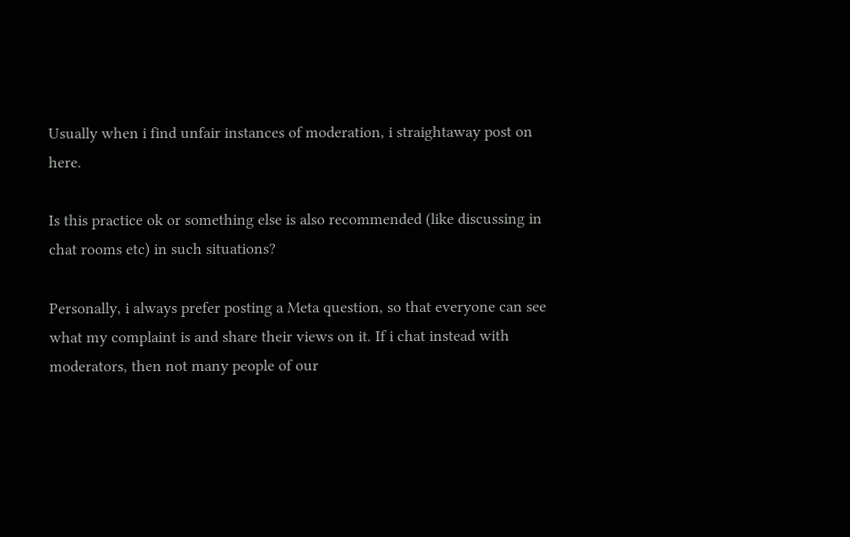Usually when i find unfair instances of moderation, i straightaway post on here.

Is this practice ok or something else is also recommended (like discussing in chat rooms etc) in such situations?

Personally, i always prefer posting a Meta question, so that everyone can see what my complaint is and share their views on it. If i chat instead with moderators, then not many people of our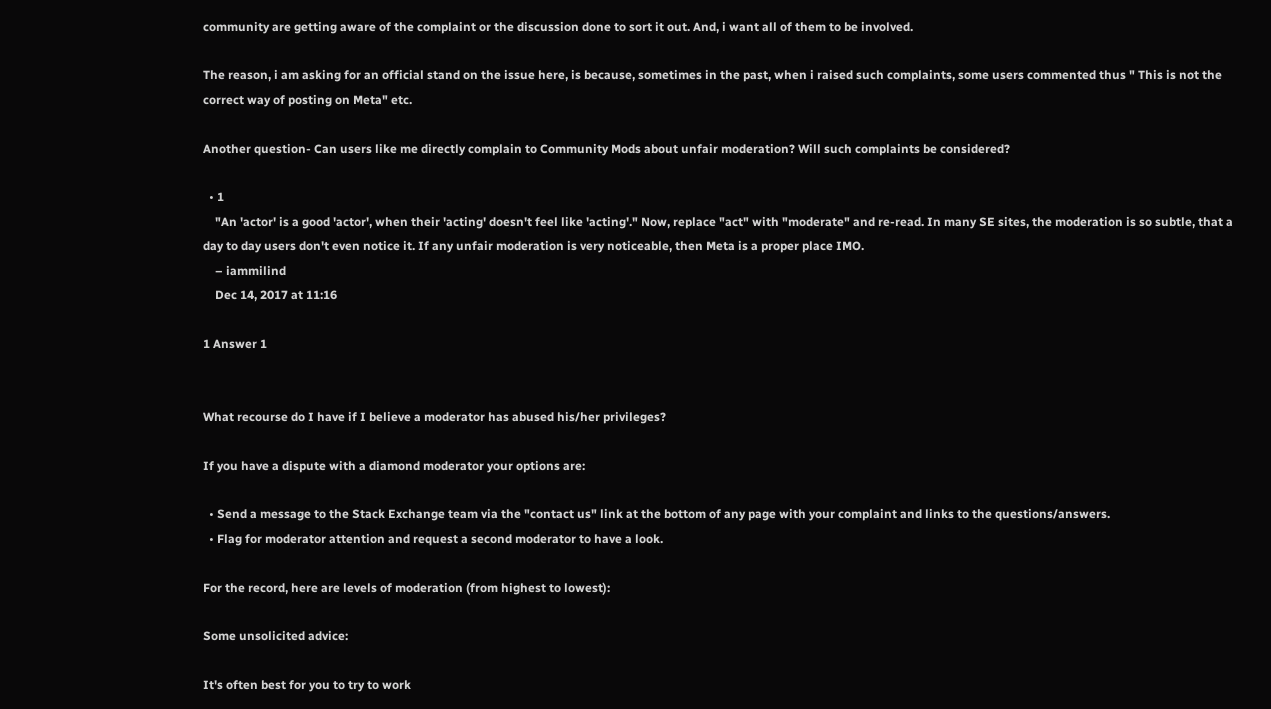community are getting aware of the complaint or the discussion done to sort it out. And, i want all of them to be involved.

The reason, i am asking for an official stand on the issue here, is because, sometimes in the past, when i raised such complaints, some users commented thus " This is not the correct way of posting on Meta" etc.

Another question- Can users like me directly complain to Community Mods about unfair moderation? Will such complaints be considered?

  • 1
    "An 'actor' is a good 'actor', when their 'acting' doesn't feel like 'acting'." Now, replace "act" with "moderate" and re-read. In many SE sites, the moderation is so subtle, that a day to day users don't even notice it. If any unfair moderation is very noticeable, then Meta is a proper place IMO.
    – iammilind
    Dec 14, 2017 at 11:16

1 Answer 1


What recourse do I have if I believe a moderator has abused his/her privileges?

If you have a dispute with a diamond moderator your options are:

  • Send a message to the Stack Exchange team via the "contact us" link at the bottom of any page with your complaint and links to the questions/answers.
  • Flag for moderator attention and request a second moderator to have a look.

For the record, here are levels of moderation (from highest to lowest):

Some unsolicited advice:

It's often best for you to try to work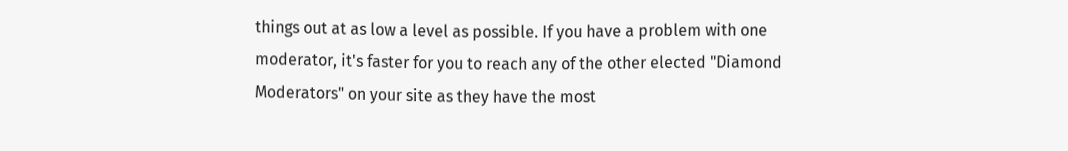things out at as low a level as possible. If you have a problem with one moderator, it's faster for you to reach any of the other elected "Diamond Moderators" on your site as they have the most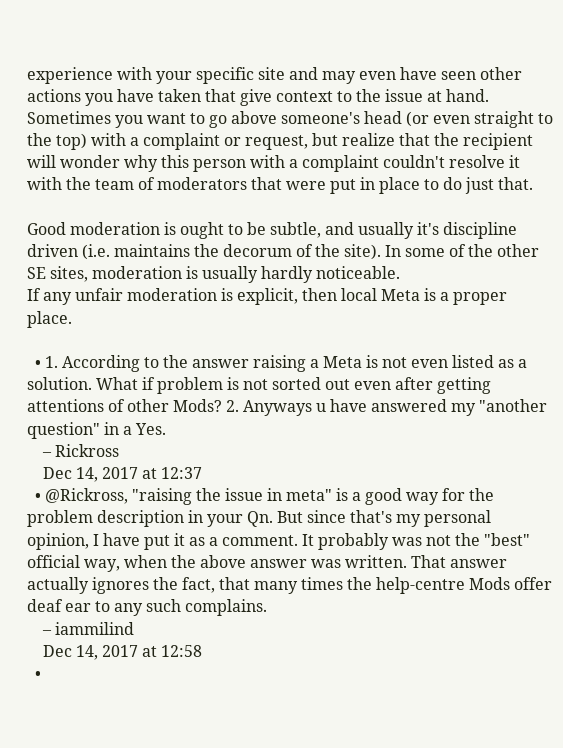experience with your specific site and may even have seen other actions you have taken that give context to the issue at hand. Sometimes you want to go above someone's head (or even straight to the top) with a complaint or request, but realize that the recipient will wonder why this person with a complaint couldn't resolve it with the team of moderators that were put in place to do just that.

Good moderation is ought to be subtle, and usually it's discipline driven (i.e. maintains the decorum of the site). In some of the other SE sites, moderation is usually hardly noticeable.
If any unfair moderation is explicit, then local Meta is a proper place.

  • 1. According to the answer raising a Meta is not even listed as a solution. What if problem is not sorted out even after getting attentions of other Mods? 2. Anyways u have answered my "another question" in a Yes.
    – Rickross
    Dec 14, 2017 at 12:37
  • @Rickross, "raising the issue in meta" is a good way for the problem description in your Qn. But since that's my personal opinion, I have put it as a comment. It probably was not the "best" official way, when the above answer was written. That answer actually ignores the fact, that many times the help-centre Mods offer deaf ear to any such complains.
    – iammilind
    Dec 14, 2017 at 12:58
  •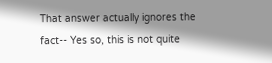That answer actually ignores the fact-- Yes so, this is not quite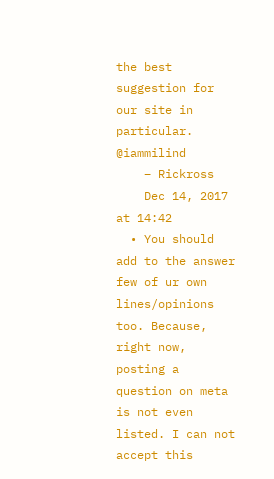the best suggestion for our site in particular. @iammilind
    – Rickross
    Dec 14, 2017 at 14:42
  • You should add to the answer few of ur own lines/opinions too. Because, right now, posting a question on meta is not even listed. I can not accept this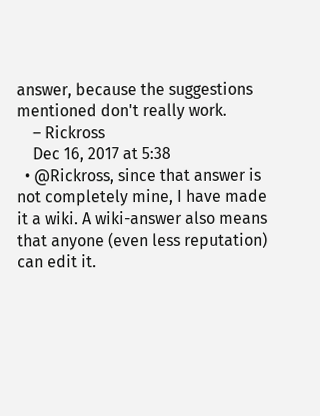answer, because the suggestions mentioned don't really work.
    – Rickross
    Dec 16, 2017 at 5:38
  • @Rickross, since that answer is not completely mine, I have made it a wiki. A wiki-answer also means that anyone (even less reputation) can edit it.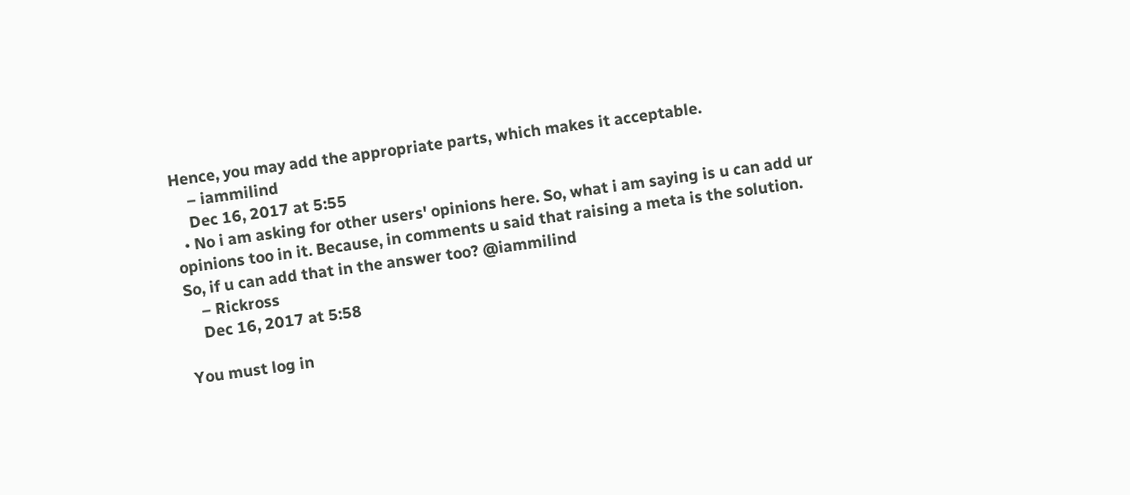Hence, you may add the appropriate parts, which makes it acceptable.
    – iammilind
    Dec 16, 2017 at 5:55
  • No i am asking for other users' opinions here. So, what i am saying is u can add ur opinions too in it. Because, in comments u said that raising a meta is the solution. So, if u can add that in the answer too? @iammilind
    – Rickross
    Dec 16, 2017 at 5:58

You must log in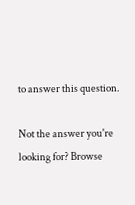to answer this question.

Not the answer you're looking for? Browse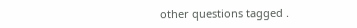other questions tagged .